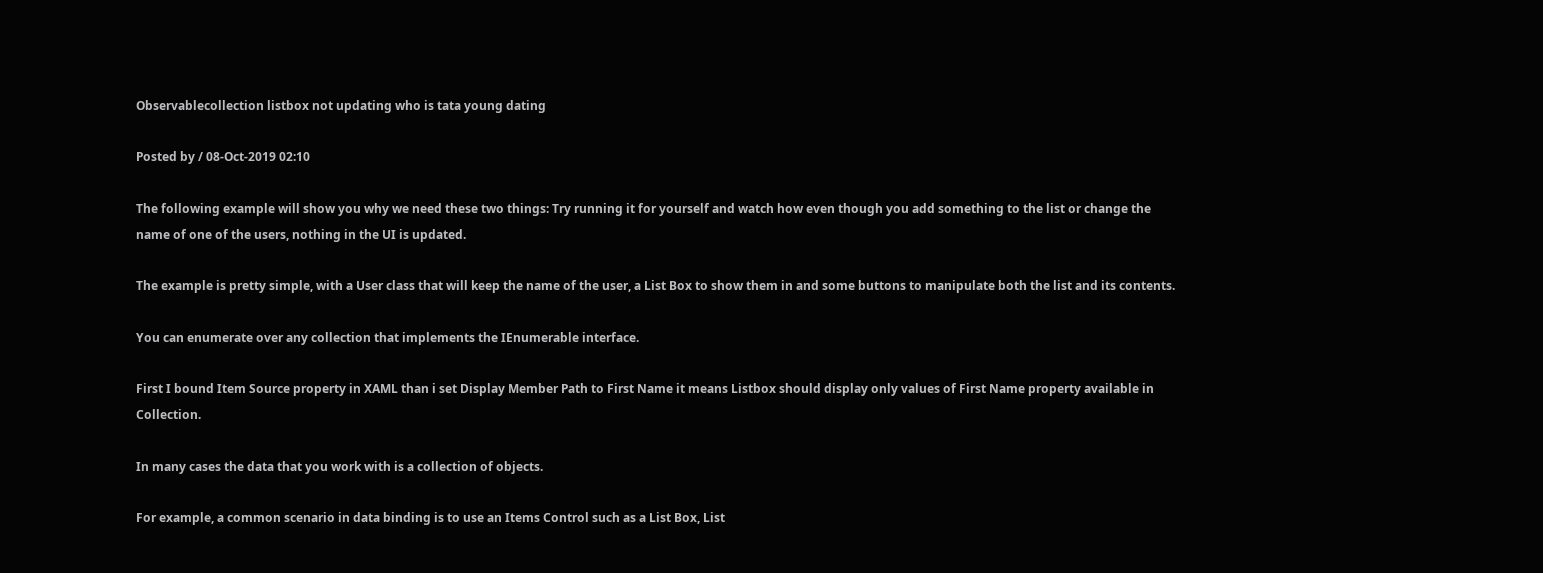Observablecollection listbox not updating who is tata young dating

Posted by / 08-Oct-2019 02:10

The following example will show you why we need these two things: Try running it for yourself and watch how even though you add something to the list or change the name of one of the users, nothing in the UI is updated.

The example is pretty simple, with a User class that will keep the name of the user, a List Box to show them in and some buttons to manipulate both the list and its contents.

You can enumerate over any collection that implements the IEnumerable interface.

First I bound Item Source property in XAML than i set Display Member Path to First Name it means Listbox should display only values of First Name property available in Collection.

In many cases the data that you work with is a collection of objects.

For example, a common scenario in data binding is to use an Items Control such as a List Box, List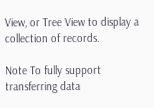View, or Tree View to display a collection of records.

Note To fully support transferring data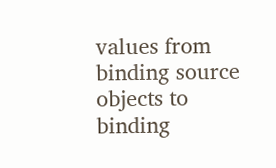values from binding source objects to binding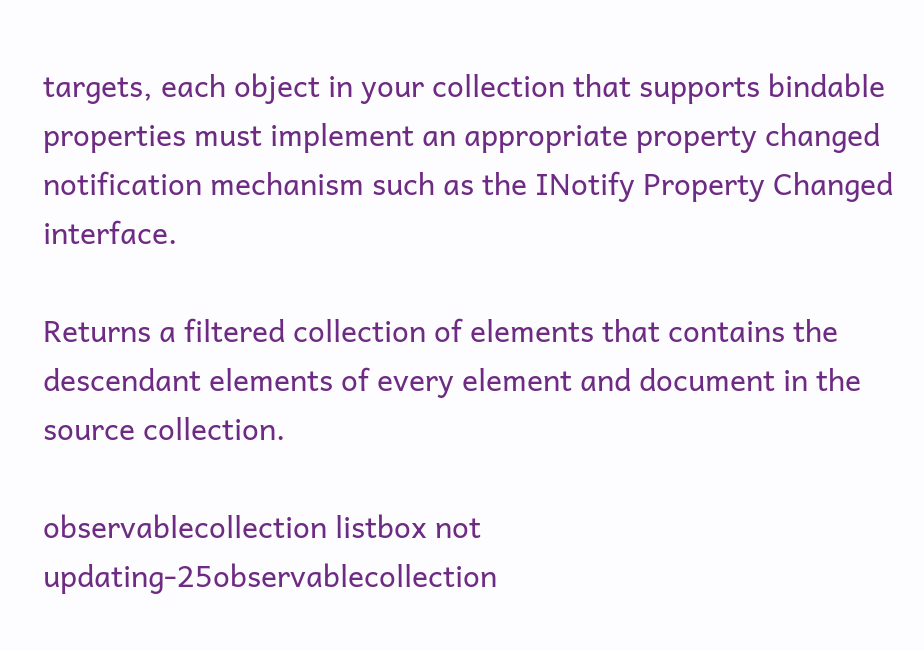targets, each object in your collection that supports bindable properties must implement an appropriate property changed notification mechanism such as the INotify Property Changed interface.

Returns a filtered collection of elements that contains the descendant elements of every element and document in the source collection.

observablecollection listbox not updating-25observablecollection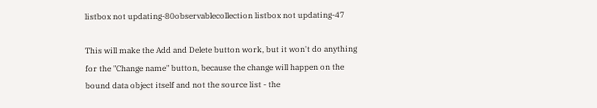listbox not updating-80observablecollection listbox not updating-47

This will make the Add and Delete button work, but it won't do anything for the "Change name" button, because the change will happen on the bound data object itself and not the source list - the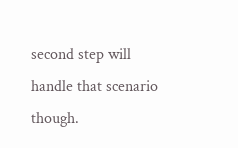second step will handle that scenario though.